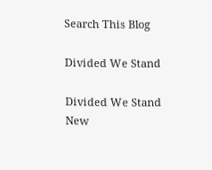Search This Blog

Divided We Stand

Divided We Stand
New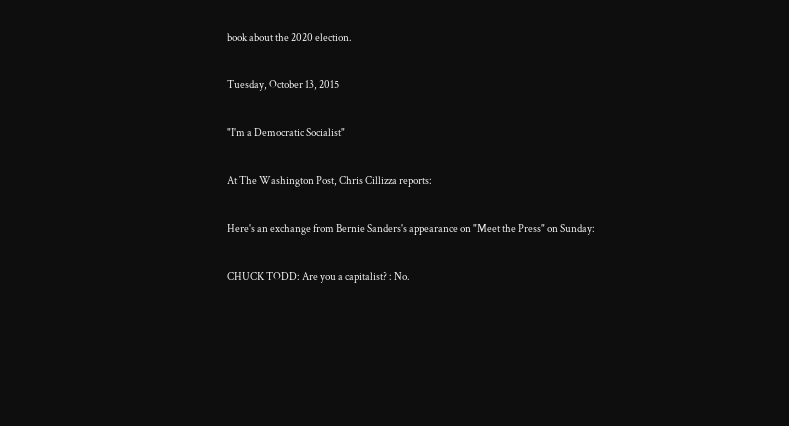book about the 2020 election.

Tuesday, October 13, 2015

"I'm a Democratic Socialist"

At The Washington Post, Chris Cillizza reports:

Here's an exchange from Bernie Sanders's appearance on "Meet the Press" on Sunday:

CHUCK TODD: Are you a capitalist? : No.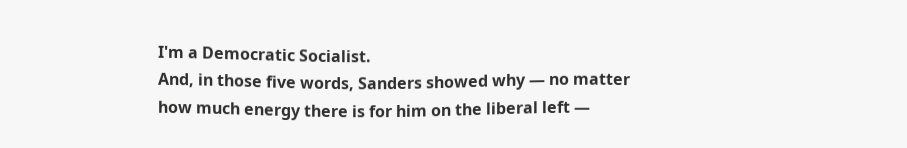I'm a Democratic Socialist.
And, in those five words, Sanders showed why — no matter how much energy there is for him on the liberal left —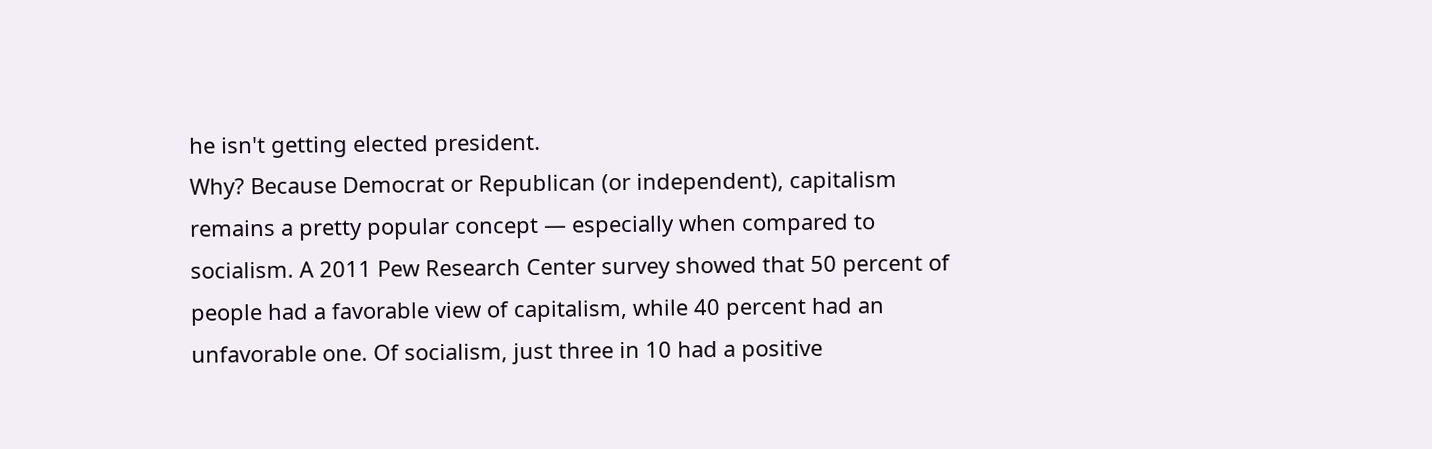he isn't getting elected president.
Why? Because Democrat or Republican (or independent), capitalism remains a pretty popular concept — especially when compared to socialism. A 2011 Pew Research Center survey showed that 50 percent of people had a favorable view of capitalism, while 40 percent had an unfavorable one. Of socialism, just three in 10 had a positive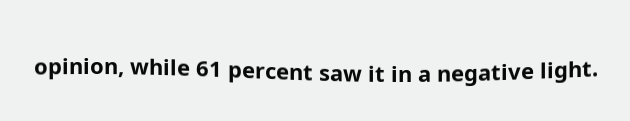opinion, while 61 percent saw it in a negative light.